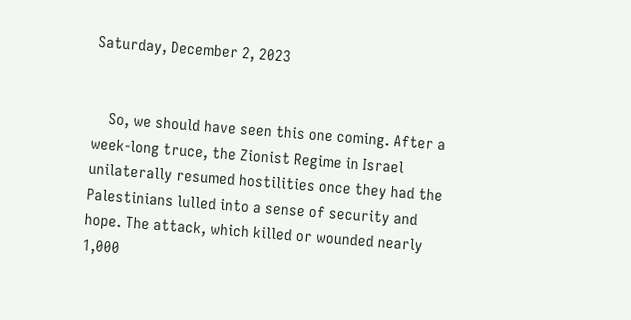Saturday, December 2, 2023


    So, we should have seen this one coming. After a week-long truce, the Zionist Regime in Israel unilaterally resumed hostilities once they had the Palestinians lulled into a sense of security and hope. The attack, which killed or wounded nearly 1,000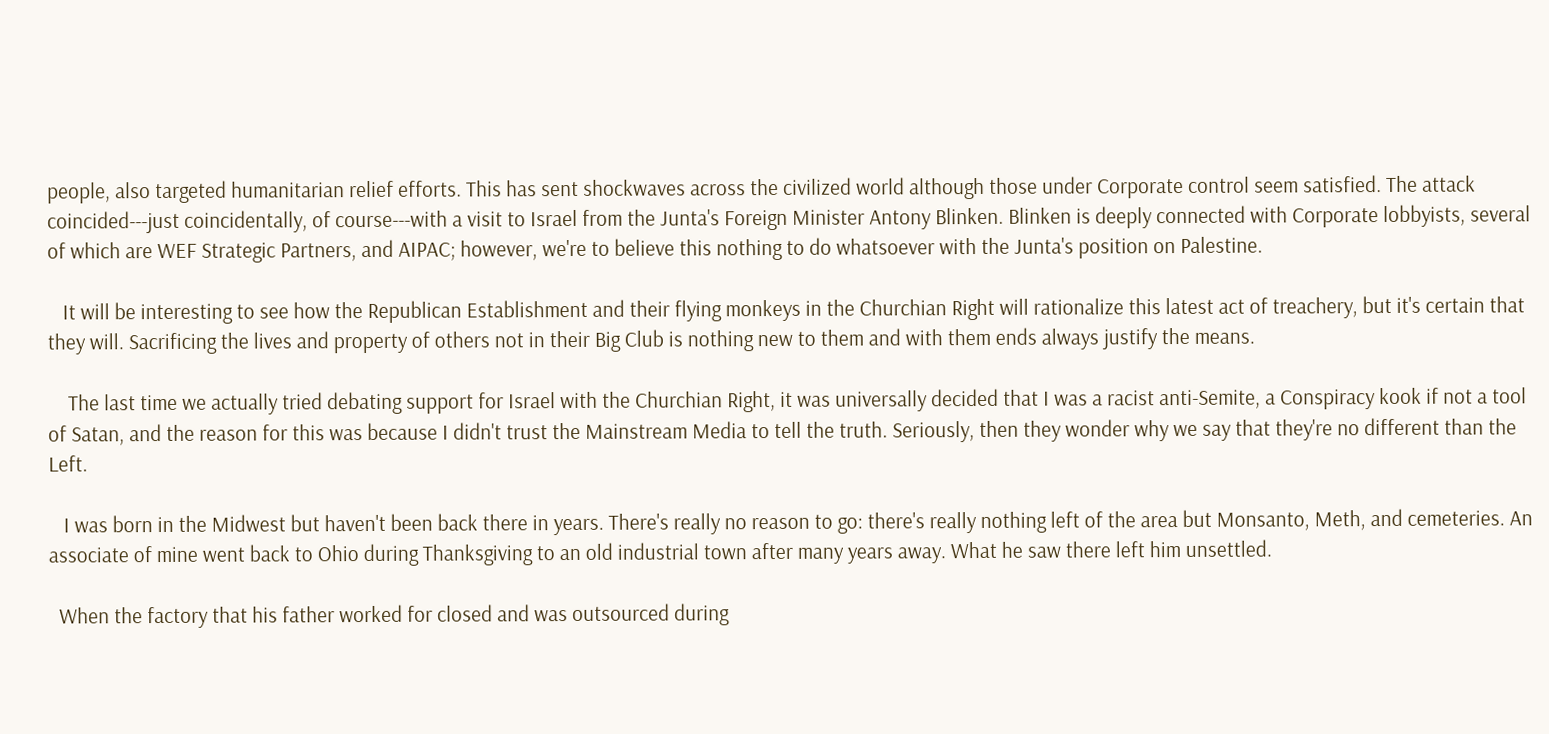people, also targeted humanitarian relief efforts. This has sent shockwaves across the civilized world although those under Corporate control seem satisfied. The attack coincided---just coincidentally, of course---with a visit to Israel from the Junta's Foreign Minister Antony Blinken. Blinken is deeply connected with Corporate lobbyists, several of which are WEF Strategic Partners, and AIPAC; however, we're to believe this nothing to do whatsoever with the Junta's position on Palestine.

   It will be interesting to see how the Republican Establishment and their flying monkeys in the Churchian Right will rationalize this latest act of treachery, but it's certain that they will. Sacrificing the lives and property of others not in their Big Club is nothing new to them and with them ends always justify the means.

    The last time we actually tried debating support for Israel with the Churchian Right, it was universally decided that I was a racist anti-Semite, a Conspiracy kook if not a tool of Satan, and the reason for this was because I didn't trust the Mainstream Media to tell the truth. Seriously, then they wonder why we say that they're no different than the Left.

   I was born in the Midwest but haven't been back there in years. There's really no reason to go: there's really nothing left of the area but Monsanto, Meth, and cemeteries. An associate of mine went back to Ohio during Thanksgiving to an old industrial town after many years away. What he saw there left him unsettled.

  When the factory that his father worked for closed and was outsourced during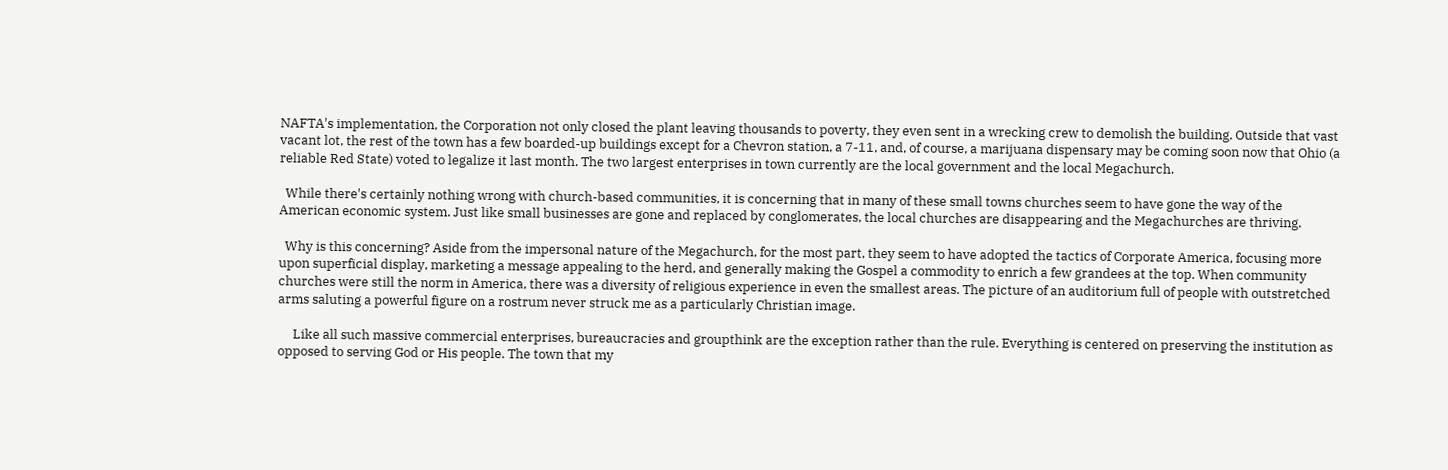NAFTA's implementation, the Corporation not only closed the plant leaving thousands to poverty, they even sent in a wrecking crew to demolish the building. Outside that vast vacant lot, the rest of the town has a few boarded-up buildings except for a Chevron station, a 7-11, and, of course, a marijuana dispensary may be coming soon now that Ohio (a reliable Red State) voted to legalize it last month. The two largest enterprises in town currently are the local government and the local Megachurch.

  While there's certainly nothing wrong with church-based communities, it is concerning that in many of these small towns churches seem to have gone the way of the American economic system. Just like small businesses are gone and replaced by conglomerates, the local churches are disappearing and the Megachurches are thriving.

  Why is this concerning? Aside from the impersonal nature of the Megachurch, for the most part, they seem to have adopted the tactics of Corporate America, focusing more upon superficial display, marketing a message appealing to the herd, and generally making the Gospel a commodity to enrich a few grandees at the top. When community churches were still the norm in America, there was a diversity of religious experience in even the smallest areas. The picture of an auditorium full of people with outstretched arms saluting a powerful figure on a rostrum never struck me as a particularly Christian image.

     Like all such massive commercial enterprises, bureaucracies and groupthink are the exception rather than the rule. Everything is centered on preserving the institution as opposed to serving God or His people. The town that my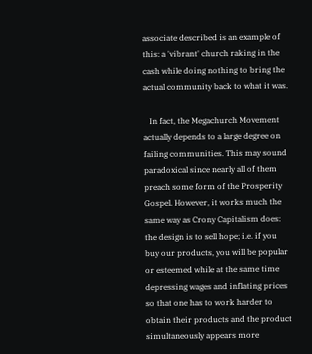associate described is an example of this: a 'vibrant' church raking in the cash while doing nothing to bring the actual community back to what it was.

   In fact, the Megachurch Movement actually depends to a large degree on failing communities. This may sound paradoxical since nearly all of them preach some form of the Prosperity Gospel. However, it works much the same way as Crony Capitalism does: the design is to sell hope; i.e. if you buy our products, you will be popular or esteemed while at the same time depressing wages and inflating prices so that one has to work harder to obtain their products and the product simultaneously appears more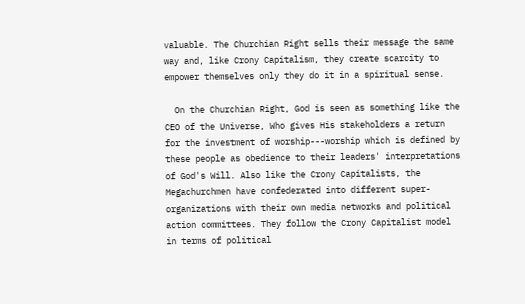valuable. The Churchian Right sells their message the same way and, like Crony Capitalism, they create scarcity to empower themselves only they do it in a spiritual sense.

  On the Churchian Right, God is seen as something like the CEO of the Universe, Who gives His stakeholders a return for the investment of worship---worship which is defined by these people as obedience to their leaders' interpretations of God's Will. Also like the Crony Capitalists, the Megachurchmen have confederated into different super-organizations with their own media networks and political action committees. They follow the Crony Capitalist model in terms of political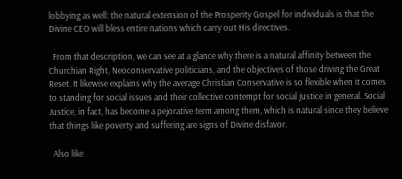lobbying as well: the natural extension of the Prosperity Gospel for individuals is that the Divine CEO will bless entire nations which carry out His directives.

  From that description, we can see at a glance why there is a natural affinity between the Churchian Right, Neoconservative politicians, and the objectives of those driving the Great Reset. It likewise explains why the average Christian Conservative is so flexible when it comes to standing for social issues and their collective contempt for social justice in general. Social Justice, in fact, has become a pejorative term among them, which is natural since they believe that things like poverty and suffering are signs of Divine disfavor.

  Also like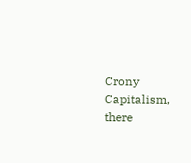Crony Capitalism, there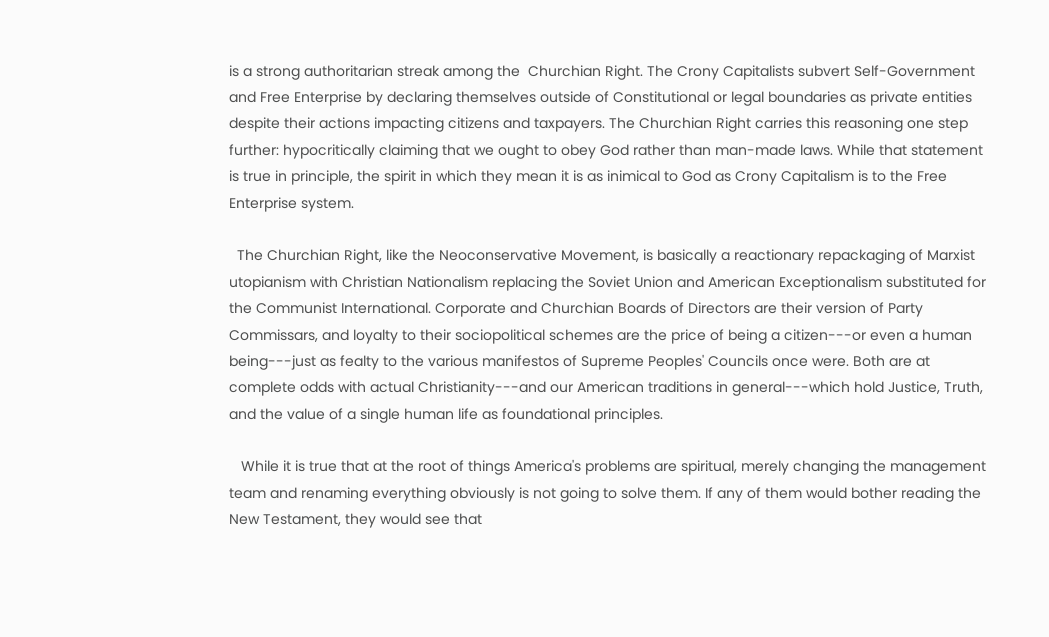is a strong authoritarian streak among the  Churchian Right. The Crony Capitalists subvert Self-Government and Free Enterprise by declaring themselves outside of Constitutional or legal boundaries as private entities despite their actions impacting citizens and taxpayers. The Churchian Right carries this reasoning one step further: hypocritically claiming that we ought to obey God rather than man-made laws. While that statement is true in principle, the spirit in which they mean it is as inimical to God as Crony Capitalism is to the Free Enterprise system.

  The Churchian Right, like the Neoconservative Movement, is basically a reactionary repackaging of Marxist utopianism with Christian Nationalism replacing the Soviet Union and American Exceptionalism substituted for the Communist International. Corporate and Churchian Boards of Directors are their version of Party Commissars, and loyalty to their sociopolitical schemes are the price of being a citizen---or even a human being---just as fealty to the various manifestos of Supreme Peoples' Councils once were. Both are at complete odds with actual Christianity---and our American traditions in general---which hold Justice, Truth, and the value of a single human life as foundational principles.

   While it is true that at the root of things America's problems are spiritual, merely changing the management team and renaming everything obviously is not going to solve them. If any of them would bother reading the New Testament, they would see that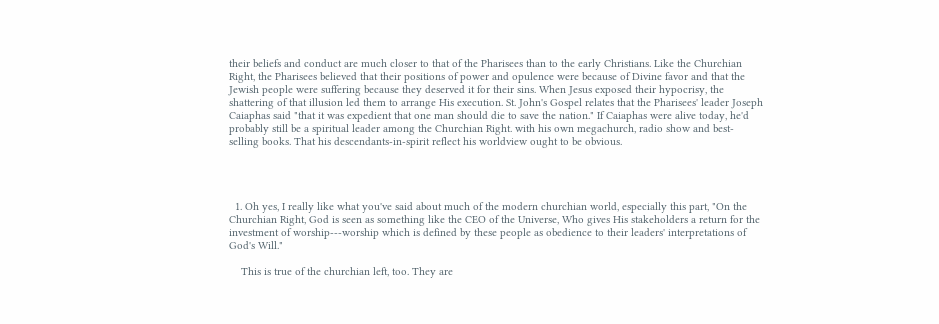their beliefs and conduct are much closer to that of the Pharisees than to the early Christians. Like the Churchian Right, the Pharisees believed that their positions of power and opulence were because of Divine favor and that the Jewish people were suffering because they deserved it for their sins. When Jesus exposed their hypocrisy, the shattering of that illusion led them to arrange His execution. St. John's Gospel relates that the Pharisees' leader Joseph Caiaphas said "that it was expedient that one man should die to save the nation." If Caiaphas were alive today, he'd probably still be a spiritual leader among the Churchian Right. with his own megachurch, radio show and best-selling books. That his descendants-in-spirit reflect his worldview ought to be obvious.




  1. Oh yes, I really like what you've said about much of the modern churchian world, especially this part, "On the Churchian Right, God is seen as something like the CEO of the Universe, Who gives His stakeholders a return for the investment of worship---worship which is defined by these people as obedience to their leaders' interpretations of God's Will."

    This is true of the churchian left, too. They are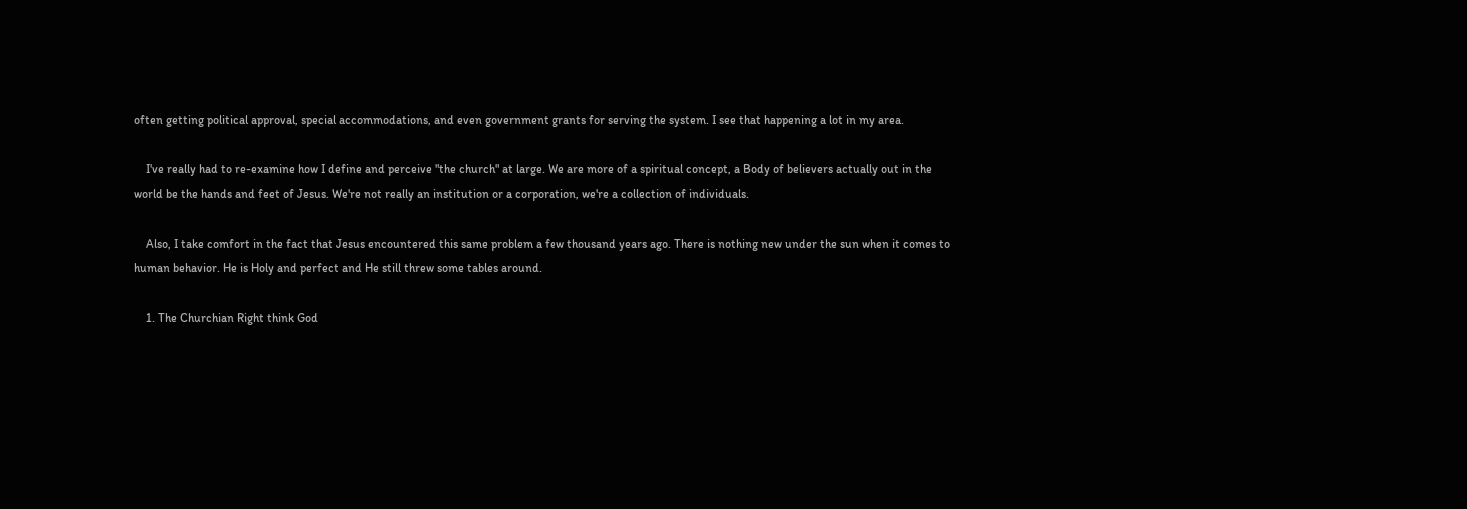often getting political approval, special accommodations, and even government grants for serving the system. I see that happening a lot in my area.

    I've really had to re-examine how I define and perceive "the church" at large. We are more of a spiritual concept, a Body of believers actually out in the world be the hands and feet of Jesus. We're not really an institution or a corporation, we're a collection of individuals.

    Also, I take comfort in the fact that Jesus encountered this same problem a few thousand years ago. There is nothing new under the sun when it comes to human behavior. He is Holy and perfect and He still threw some tables around.

    1. The Churchian Right think God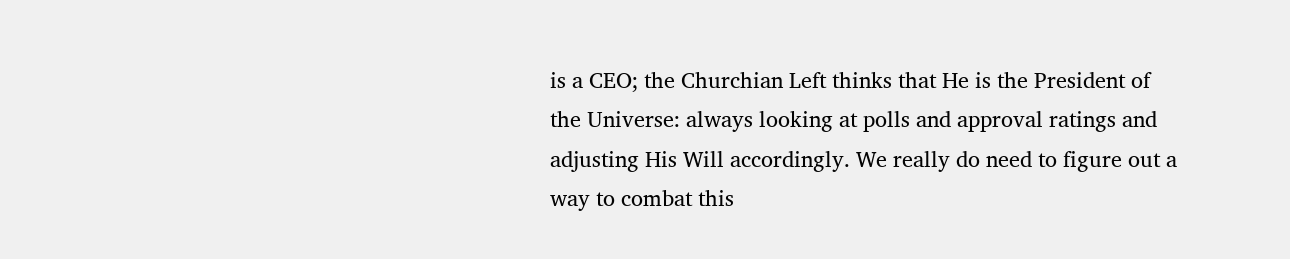is a CEO; the Churchian Left thinks that He is the President of the Universe: always looking at polls and approval ratings and adjusting His Will accordingly. We really do need to figure out a way to combat this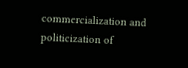commercialization and politicization of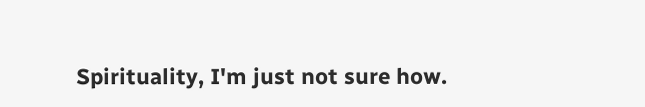Spirituality, I'm just not sure how.